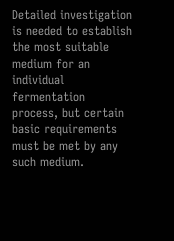Detailed investigation is needed to establish the most suitable medium for an individual fermentation process, but certain basic requirements must be met by any such medium.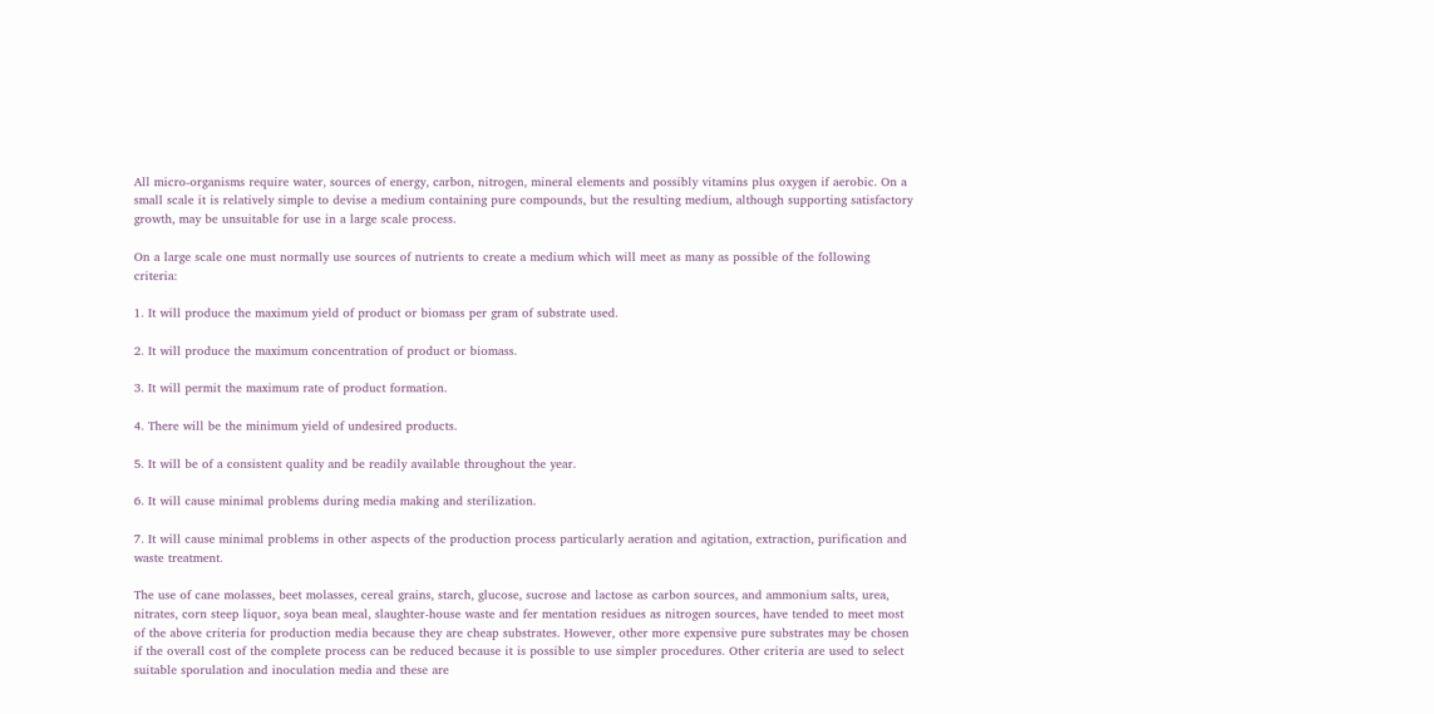All micro-organisms require water, sources of energy, carbon, nitrogen, mineral elements and possibly vitamins plus oxygen if aerobic. On a small scale it is relatively simple to devise a medium containing pure compounds, but the resulting medium, although supporting satisfactory growth, may be unsuitable for use in a large scale process.

On a large scale one must normally use sources of nutrients to create a medium which will meet as many as possible of the following criteria:

1. It will produce the maximum yield of product or biomass per gram of substrate used.

2. It will produce the maximum concentration of product or biomass.

3. It will permit the maximum rate of product formation.

4. There will be the minimum yield of undesired products.

5. It will be of a consistent quality and be readily available throughout the year.

6. It will cause minimal problems during media making and sterilization.

7. It will cause minimal problems in other aspects of the production process particularly aeration and agitation, extraction, purification and waste treatment.

The use of cane molasses, beet molasses, cereal grains, starch, glucose, sucrose and lactose as carbon sources, and ammonium salts, urea, nitrates, corn steep liquor, soya bean meal, slaughter-house waste and fer mentation residues as nitrogen sources, have tended to meet most of the above criteria for production media because they are cheap substrates. However, other more expensive pure substrates may be chosen if the overall cost of the complete process can be reduced because it is possible to use simpler procedures. Other criteria are used to select suitable sporulation and inoculation media and these are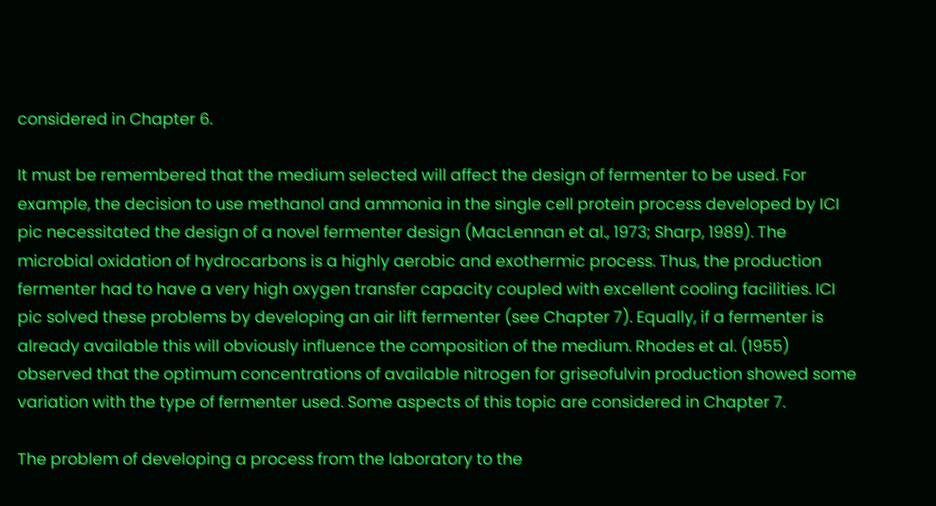considered in Chapter 6.

It must be remembered that the medium selected will affect the design of fermenter to be used. For example, the decision to use methanol and ammonia in the single cell protein process developed by ICI pic necessitated the design of a novel fermenter design (MacLennan et al., 1973; Sharp, 1989). The microbial oxidation of hydrocarbons is a highly aerobic and exothermic process. Thus, the production fermenter had to have a very high oxygen transfer capacity coupled with excellent cooling facilities. ICI pic solved these problems by developing an air lift fermenter (see Chapter 7). Equally, if a fermenter is already available this will obviously influence the composition of the medium. Rhodes et al. (1955) observed that the optimum concentrations of available nitrogen for griseofulvin production showed some variation with the type of fermenter used. Some aspects of this topic are considered in Chapter 7.

The problem of developing a process from the laboratory to the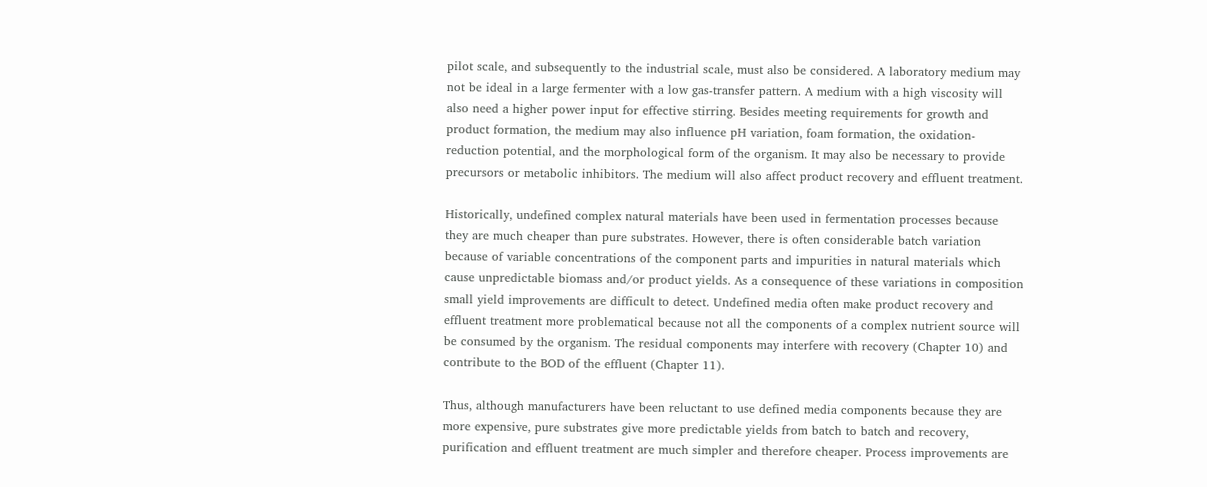pilot scale, and subsequently to the industrial scale, must also be considered. A laboratory medium may not be ideal in a large fermenter with a low gas-transfer pattern. A medium with a high viscosity will also need a higher power input for effective stirring. Besides meeting requirements for growth and product formation, the medium may also influence pH variation, foam formation, the oxidation-reduction potential, and the morphological form of the organism. It may also be necessary to provide precursors or metabolic inhibitors. The medium will also affect product recovery and effluent treatment.

Historically, undefined complex natural materials have been used in fermentation processes because they are much cheaper than pure substrates. However, there is often considerable batch variation because of variable concentrations of the component parts and impurities in natural materials which cause unpredictable biomass and/or product yields. As a consequence of these variations in composition small yield improvements are difficult to detect. Undefined media often make product recovery and effluent treatment more problematical because not all the components of a complex nutrient source will be consumed by the organism. The residual components may interfere with recovery (Chapter 10) and contribute to the BOD of the effluent (Chapter 11).

Thus, although manufacturers have been reluctant to use defined media components because they are more expensive, pure substrates give more predictable yields from batch to batch and recovery, purification and effluent treatment are much simpler and therefore cheaper. Process improvements are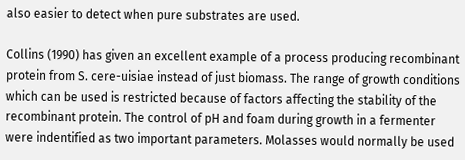also easier to detect when pure substrates are used.

Collins (1990) has given an excellent example of a process producing recombinant protein from S. cere-uisiae instead of just biomass. The range of growth conditions which can be used is restricted because of factors affecting the stability of the recombinant protein. The control of pH and foam during growth in a fermenter were indentified as two important parameters. Molasses would normally be used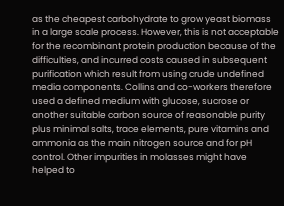as the cheapest carbohydrate to grow yeast biomass in a large scale process. However, this is not acceptable for the recombinant protein production because of the difficulties, and incurred costs caused in subsequent purification which result from using crude undefined media components. Collins and co-workers therefore used a defined medium with glucose, sucrose or another suitable carbon source of reasonable purity plus minimal salts, trace elements, pure vitamins and ammonia as the main nitrogen source and for pH control. Other impurities in molasses might have helped to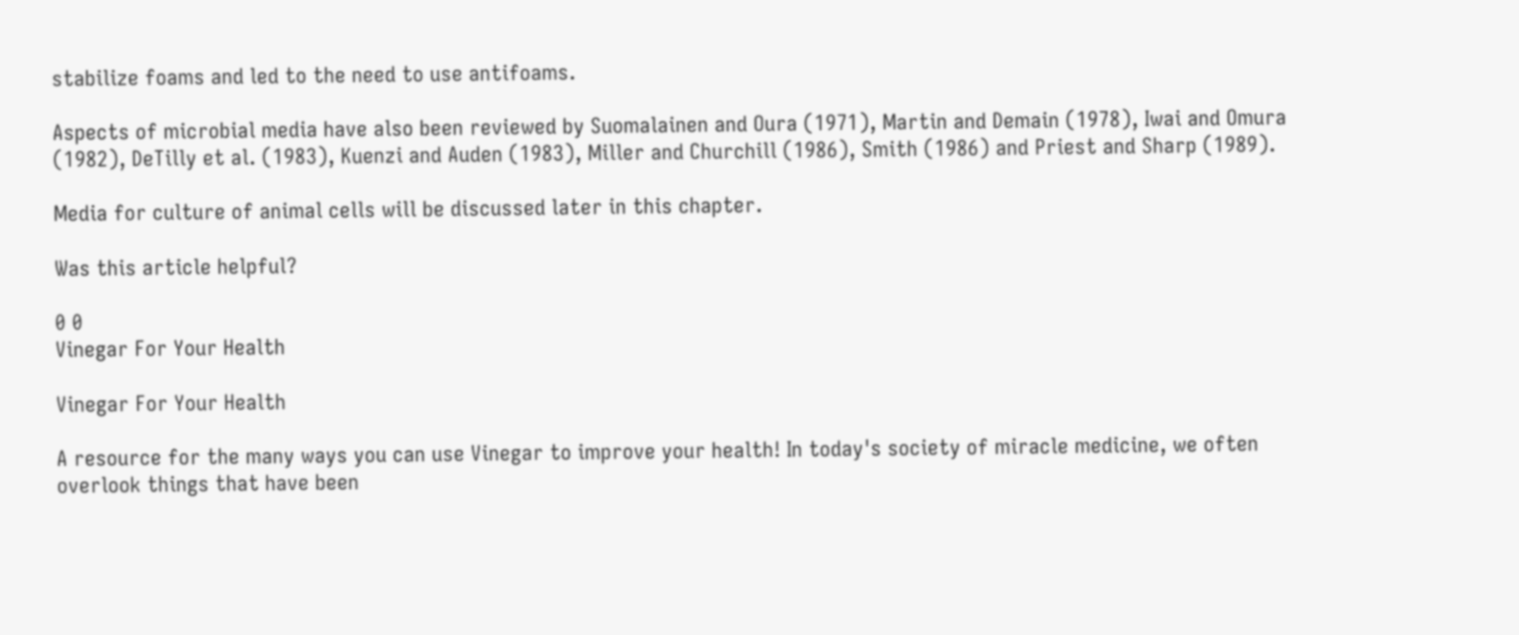stabilize foams and led to the need to use antifoams.

Aspects of microbial media have also been reviewed by Suomalainen and Oura (1971), Martin and Demain (1978), Iwai and Omura (1982), DeTilly et al. (1983), Kuenzi and Auden (1983), Miller and Churchill (1986), Smith (1986) and Priest and Sharp (1989).

Media for culture of animal cells will be discussed later in this chapter.

Was this article helpful?

0 0
Vinegar For Your Health

Vinegar For Your Health

A resource for the many ways you can use Vinegar to improve your health! In today's society of miracle medicine, we often overlook things that have been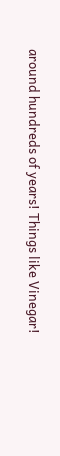around hundreds of years! Things like Vinegar!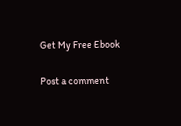Get My Free Ebook

Post a comment